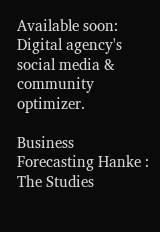Available soon:   Digital agency's social media & community optimizer.

Business Forecasting Hanke : The Studies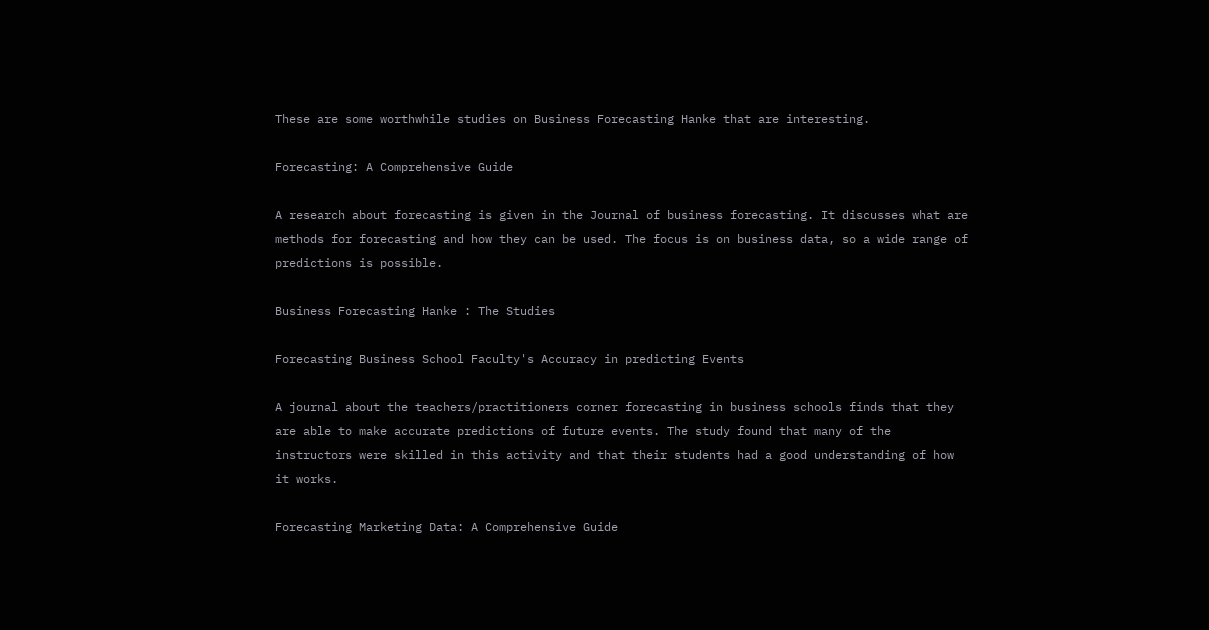These are some worthwhile studies on Business Forecasting Hanke that are interesting.

Forecasting: A Comprehensive Guide

A research about forecasting is given in the Journal of business forecasting. It discusses what are methods for forecasting and how they can be used. The focus is on business data, so a wide range of predictions is possible.

Business Forecasting Hanke : The Studies

Forecasting Business School Faculty's Accuracy in predicting Events

A journal about the teachers/practitioners corner forecasting in business schools finds that they are able to make accurate predictions of future events. The study found that many of the instructors were skilled in this activity and that their students had a good understanding of how it works.

Forecasting Marketing Data: A Comprehensive Guide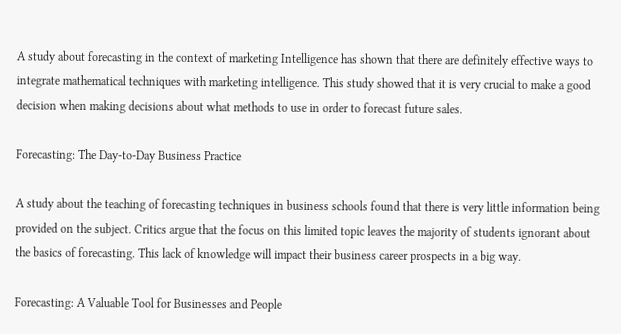A study about forecasting in the context of marketing Intelligence has shown that there are definitely effective ways to integrate mathematical techniques with marketing intelligence. This study showed that it is very crucial to make a good decision when making decisions about what methods to use in order to forecast future sales.

Forecasting: The Day-to-Day Business Practice

A study about the teaching of forecasting techniques in business schools found that there is very little information being provided on the subject. Critics argue that the focus on this limited topic leaves the majority of students ignorant about the basics of forecasting. This lack of knowledge will impact their business career prospects in a big way.

Forecasting: A Valuable Tool for Businesses and People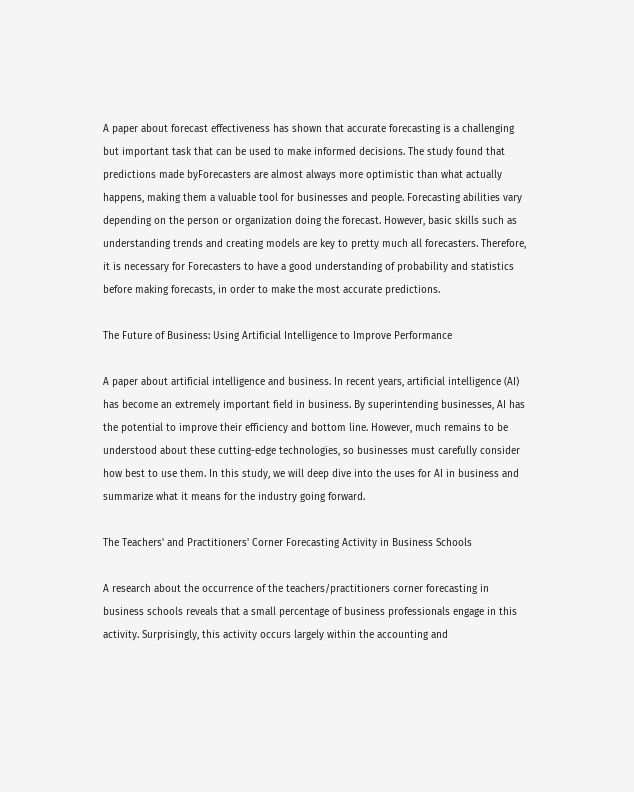A paper about forecast effectiveness has shown that accurate forecasting is a challenging but important task that can be used to make informed decisions. The study found that predictions made byForecasters are almost always more optimistic than what actually happens, making them a valuable tool for businesses and people. Forecasting abilities vary depending on the person or organization doing the forecast. However, basic skills such as understanding trends and creating models are key to pretty much all forecasters. Therefore, it is necessary for Forecasters to have a good understanding of probability and statistics before making forecasts, in order to make the most accurate predictions.

The Future of Business: Using Artificial Intelligence to Improve Performance

A paper about artificial intelligence and business. In recent years, artificial intelligence (AI) has become an extremely important field in business. By superintending businesses, AI has the potential to improve their efficiency and bottom line. However, much remains to be understood about these cutting-edge technologies, so businesses must carefully consider how best to use them. In this study, we will deep dive into the uses for AI in business and summarize what it means for the industry going forward.

The Teachers' and Practitioners' Corner Forecasting Activity in Business Schools

A research about the occurrence of the teachers/practitioners corner forecasting in business schools reveals that a small percentage of business professionals engage in this activity. Surprisingly, this activity occurs largely within the accounting and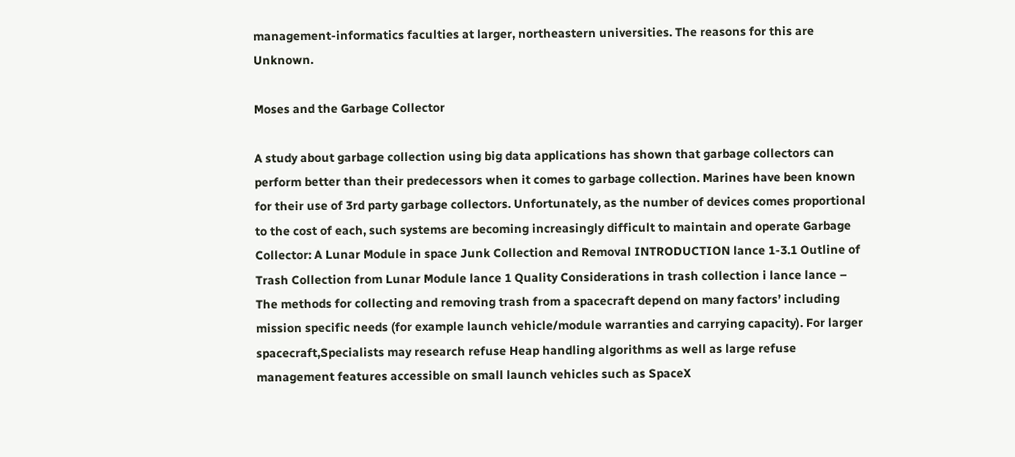management-informatics faculties at larger, northeastern universities. The reasons for this are Unknown.

Moses and the Garbage Collector

A study about garbage collection using big data applications has shown that garbage collectors can perform better than their predecessors when it comes to garbage collection. Marines have been known for their use of 3rd party garbage collectors. Unfortunately, as the number of devices comes proportional to the cost of each, such systems are becoming increasingly difficult to maintain and operate Garbage Collector: A Lunar Module in space Junk Collection and Removal INTRODUCTION lance 1-3.1 Outline of Trash Collection from Lunar Module lance 1 Quality Considerations in trash collection i lance lance – The methods for collecting and removing trash from a spacecraft depend on many factors’ including mission specific needs (for example launch vehicle/module warranties and carrying capacity). For larger spacecraft,Specialists may research refuse Heap handling algorithms as well as large refuse management features accessible on small launch vehicles such as SpaceX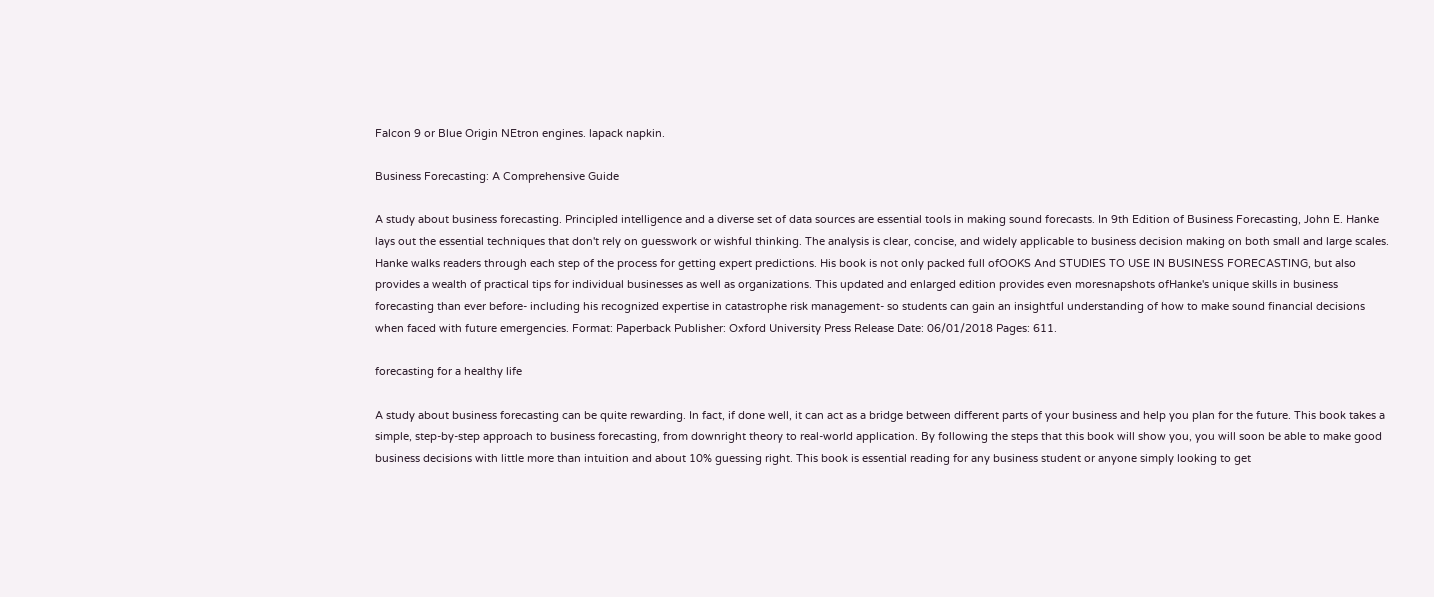Falcon 9 or Blue Origin NEtron engines. lapack napkin.

Business Forecasting: A Comprehensive Guide

A study about business forecasting. Principled intelligence and a diverse set of data sources are essential tools in making sound forecasts. In 9th Edition of Business Forecasting, John E. Hanke lays out the essential techniques that don't rely on guesswork or wishful thinking. The analysis is clear, concise, and widely applicable to business decision making on both small and large scales. Hanke walks readers through each step of the process for getting expert predictions. His book is not only packed full ofOOKS And STUDIES TO USE IN BUSINESS FORECASTING, but also provides a wealth of practical tips for individual businesses as well as organizations. This updated and enlarged edition provides even moresnapshots ofHanke's unique skills in business forecasting than ever before- including his recognized expertise in catastrophe risk management- so students can gain an insightful understanding of how to make sound financial decisions when faced with future emergencies. Format: Paperback Publisher: Oxford University Press Release Date: 06/01/2018 Pages: 611.

forecasting for a healthy life

A study about business forecasting can be quite rewarding. In fact, if done well, it can act as a bridge between different parts of your business and help you plan for the future. This book takes a simple, step-by-step approach to business forecasting, from downright theory to real-world application. By following the steps that this book will show you, you will soon be able to make good business decisions with little more than intuition and about 10% guessing right. This book is essential reading for any business student or anyone simply looking to get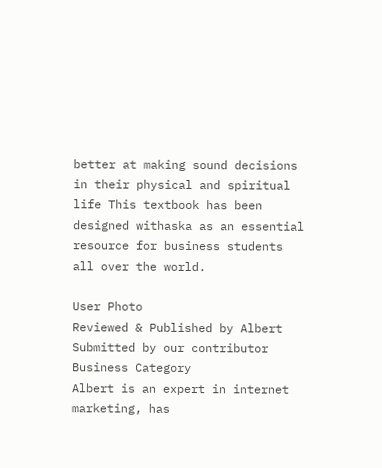better at making sound decisions in their physical and spiritual life This textbook has been designed withaska as an essential resource for business students all over the world.

User Photo
Reviewed & Published by Albert
Submitted by our contributor
Business Category
Albert is an expert in internet marketing, has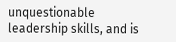unquestionable leadership skills, and is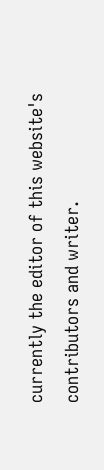currently the editor of this website's contributors and writer.